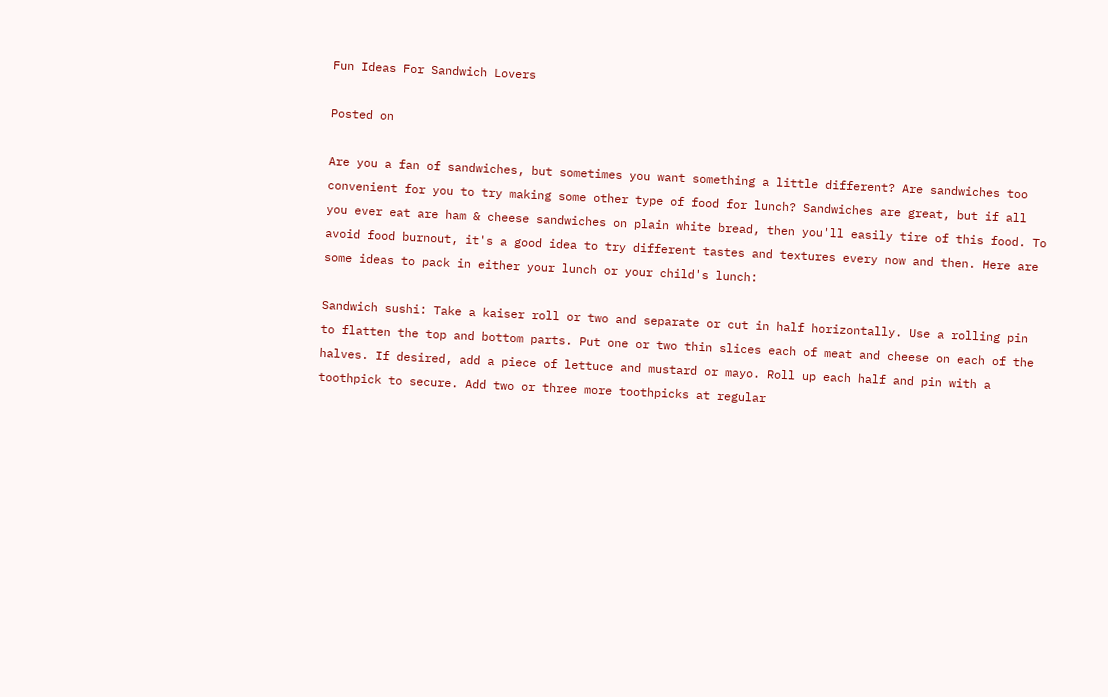Fun Ideas For Sandwich Lovers

Posted on

Are you a fan of sandwiches, but sometimes you want something a little different? Are sandwiches too convenient for you to try making some other type of food for lunch? Sandwiches are great, but if all you ever eat are ham & cheese sandwiches on plain white bread, then you'll easily tire of this food. To avoid food burnout, it's a good idea to try different tastes and textures every now and then. Here are some ideas to pack in either your lunch or your child's lunch:

Sandwich sushi: Take a kaiser roll or two and separate or cut in half horizontally. Use a rolling pin to flatten the top and bottom parts. Put one or two thin slices each of meat and cheese on each of the halves. If desired, add a piece of lettuce and mustard or mayo. Roll up each half and pin with a toothpick to secure. Add two or three more toothpicks at regular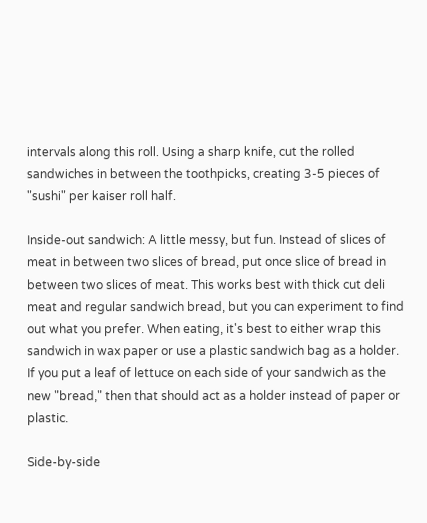intervals along this roll. Using a sharp knife, cut the rolled sandwiches in between the toothpicks, creating 3-5 pieces of "sushi" per kaiser roll half.

Inside-out sandwich: A little messy, but fun. Instead of slices of meat in between two slices of bread, put once slice of bread in between two slices of meat. This works best with thick cut deli meat and regular sandwich bread, but you can experiment to find out what you prefer. When eating, it's best to either wrap this sandwich in wax paper or use a plastic sandwich bag as a holder. If you put a leaf of lettuce on each side of your sandwich as the new "bread," then that should act as a holder instead of paper or plastic.

Side-by-side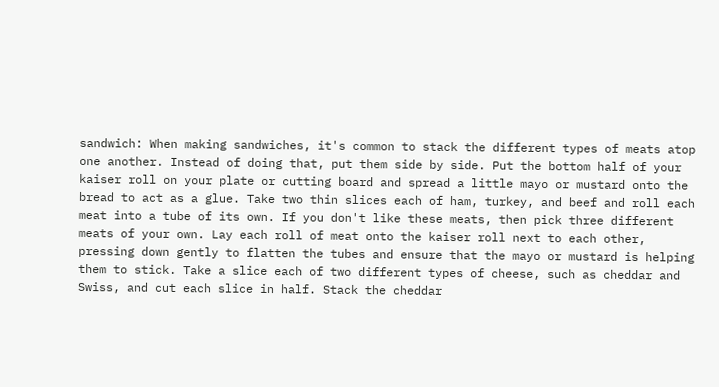sandwich: When making sandwiches, it's common to stack the different types of meats atop one another. Instead of doing that, put them side by side. Put the bottom half of your kaiser roll on your plate or cutting board and spread a little mayo or mustard onto the bread to act as a glue. Take two thin slices each of ham, turkey, and beef and roll each meat into a tube of its own. If you don't like these meats, then pick three different meats of your own. Lay each roll of meat onto the kaiser roll next to each other, pressing down gently to flatten the tubes and ensure that the mayo or mustard is helping them to stick. Take a slice each of two different types of cheese, such as cheddar and Swiss, and cut each slice in half. Stack the cheddar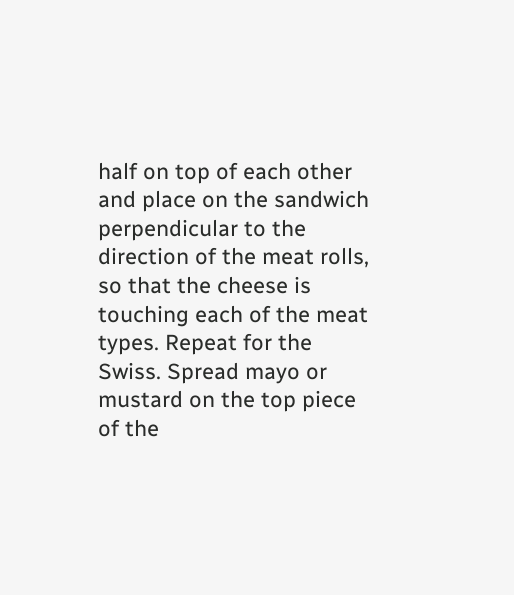half on top of each other and place on the sandwich perpendicular to the direction of the meat rolls, so that the cheese is touching each of the meat types. Repeat for the Swiss. Spread mayo or mustard on the top piece of the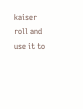kaiser roll and use it to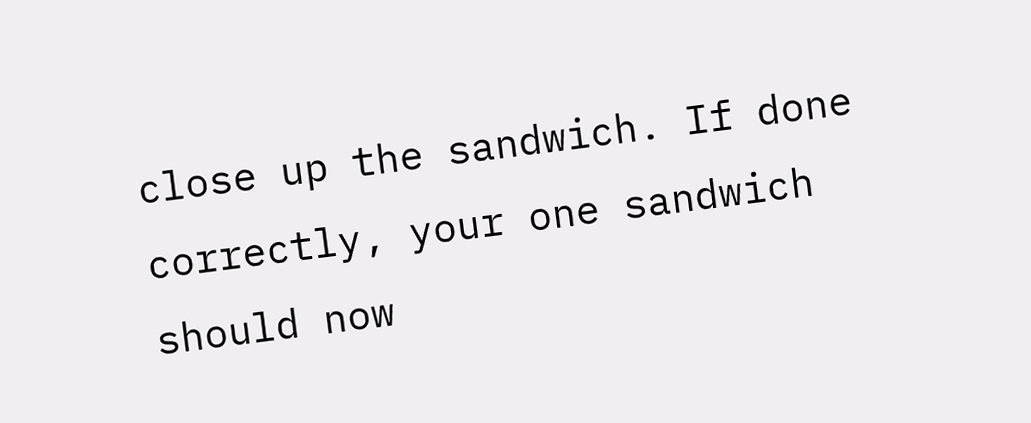close up the sandwich. If done correctly, your one sandwich should now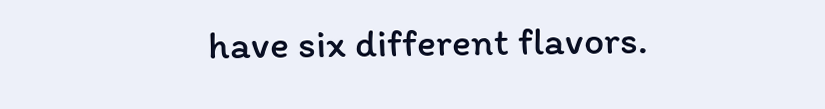have six different flavors.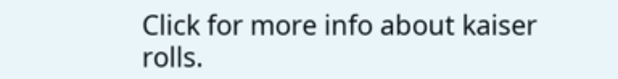Click for more info about kaiser rolls.